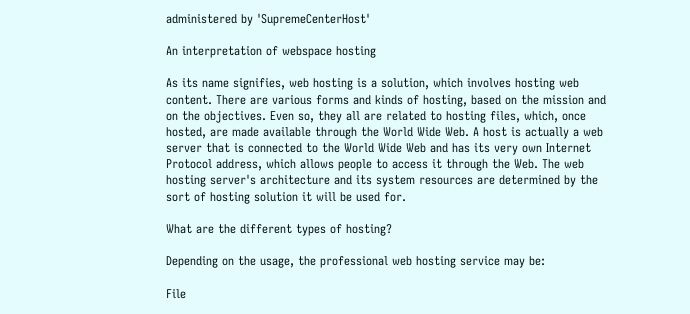administered by 'SupremeCenterHost'

An interpretation of webspace hosting

As its name signifies, web hosting is a solution, which involves hosting web content. There are various forms and kinds of hosting, based on the mission and on the objectives. Even so, they all are related to hosting files, which, once hosted, are made available through the World Wide Web. A host is actually a web server that is connected to the World Wide Web and has its very own Internet Protocol address, which allows people to access it through the Web. The web hosting server's architecture and its system resources are determined by the sort of hosting solution it will be used for.

What are the different types of hosting?

Depending on the usage, the professional web hosting service may be:

File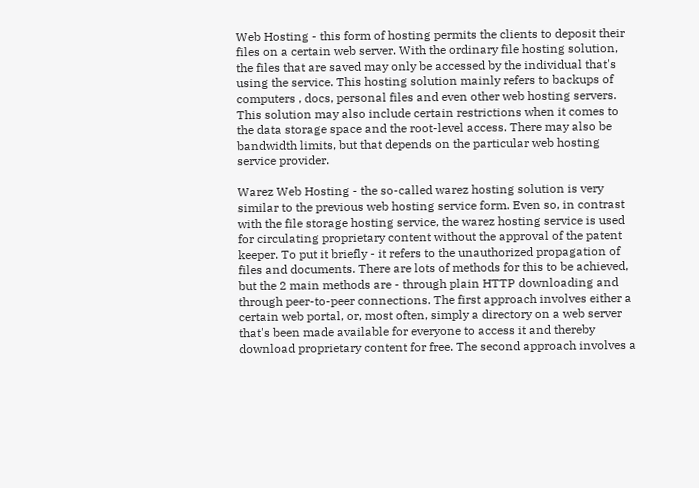Web Hosting - this form of hosting permits the clients to deposit their files on a certain web server. With the ordinary file hosting solution, the files that are saved may only be accessed by the individual that's using the service. This hosting solution mainly refers to backups of computers , docs, personal files and even other web hosting servers. This solution may also include certain restrictions when it comes to the data storage space and the root-level access. There may also be bandwidth limits, but that depends on the particular web hosting service provider.

Warez Web Hosting - the so-called warez hosting solution is very similar to the previous web hosting service form. Even so, in contrast with the file storage hosting service, the warez hosting service is used for circulating proprietary content without the approval of the patent keeper. To put it briefly - it refers to the unauthorized propagation of files and documents. There are lots of methods for this to be achieved, but the 2 main methods are - through plain HTTP downloading and through peer-to-peer connections. The first approach involves either a certain web portal, or, most often, simply a directory on a web server that's been made available for everyone to access it and thereby download proprietary content for free. The second approach involves a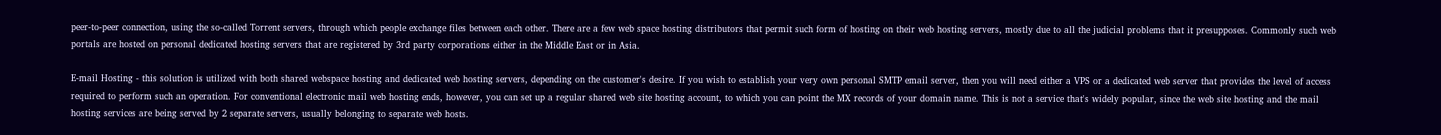peer-to-peer connection, using the so-called Torrent servers, through which people exchange files between each other. There are a few web space hosting distributors that permit such form of hosting on their web hosting servers, mostly due to all the judicial problems that it presupposes. Commonly such web portals are hosted on personal dedicated hosting servers that are registered by 3rd party corporations either in the Middle East or in Asia.

E-mail Hosting - this solution is utilized with both shared webspace hosting and dedicated web hosting servers, depending on the customer's desire. If you wish to establish your very own personal SMTP email server, then you will need either a VPS or a dedicated web server that provides the level of access required to perform such an operation. For conventional electronic mail web hosting ends, however, you can set up a regular shared web site hosting account, to which you can point the MX records of your domain name. This is not a service that's widely popular, since the web site hosting and the mail hosting services are being served by 2 separate servers, usually belonging to separate web hosts.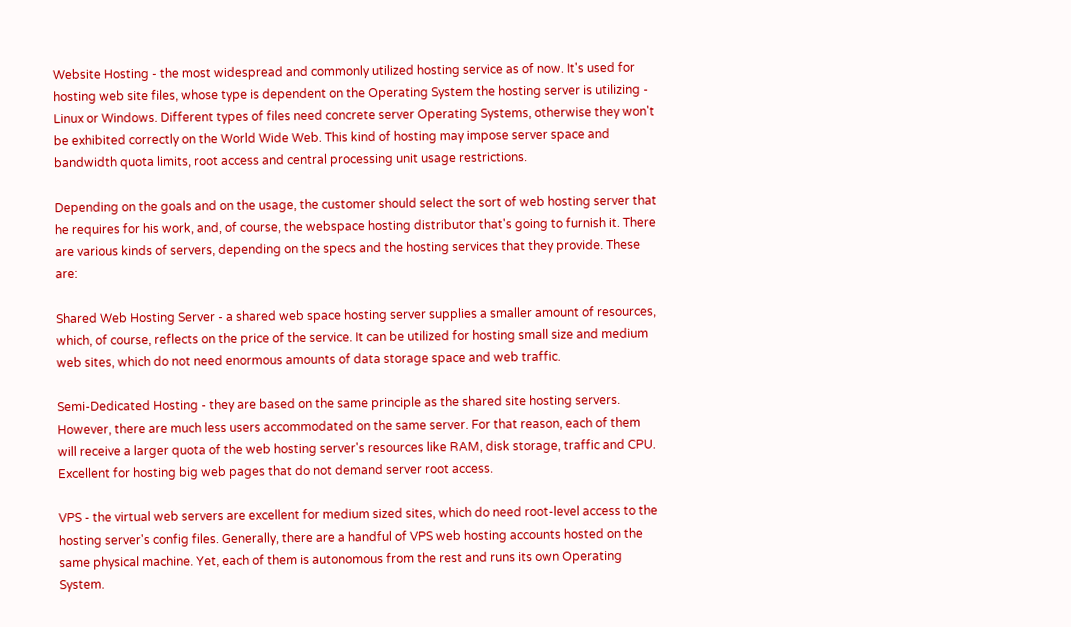Website Hosting - the most widespread and commonly utilized hosting service as of now. It's used for hosting web site files, whose type is dependent on the Operating System the hosting server is utilizing - Linux or Windows. Different types of files need concrete server Operating Systems, otherwise they won't be exhibited correctly on the World Wide Web. This kind of hosting may impose server space and bandwidth quota limits, root access and central processing unit usage restrictions.

Depending on the goals and on the usage, the customer should select the sort of web hosting server that he requires for his work, and, of course, the webspace hosting distributor that's going to furnish it. There are various kinds of servers, depending on the specs and the hosting services that they provide. These are:

Shared Web Hosting Server - a shared web space hosting server supplies a smaller amount of resources, which, of course, reflects on the price of the service. It can be utilized for hosting small size and medium web sites, which do not need enormous amounts of data storage space and web traffic.

Semi-Dedicated Hosting - they are based on the same principle as the shared site hosting servers. However, there are much less users accommodated on the same server. For that reason, each of them will receive a larger quota of the web hosting server's resources like RAM, disk storage, traffic and CPU. Excellent for hosting big web pages that do not demand server root access.

VPS - the virtual web servers are excellent for medium sized sites, which do need root-level access to the hosting server's config files. Generally, there are a handful of VPS web hosting accounts hosted on the same physical machine. Yet, each of them is autonomous from the rest and runs its own Operating System.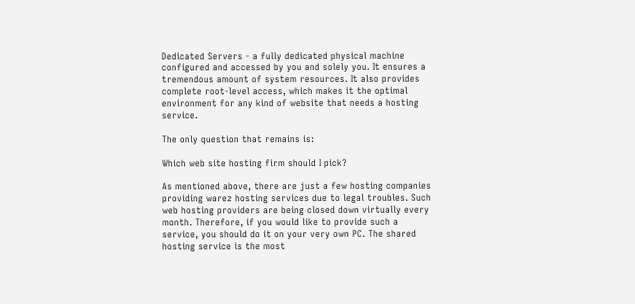Dedicated Servers - a fully dedicated physical machine configured and accessed by you and solely you. It ensures a tremendous amount of system resources. It also provides complete root-level access, which makes it the optimal environment for any kind of website that needs a hosting service.

The only question that remains is:

Which web site hosting firm should I pick?

As mentioned above, there are just a few hosting companies providing warez hosting services due to legal troubles. Such web hosting providers are being closed down virtually every month. Therefore, if you would like to provide such a service, you should do it on your very own PC. The shared hosting service is the most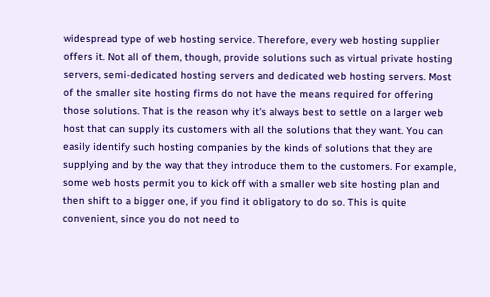widespread type of web hosting service. Therefore, every web hosting supplier offers it. Not all of them, though, provide solutions such as virtual private hosting servers, semi-dedicated hosting servers and dedicated web hosting servers. Most of the smaller site hosting firms do not have the means required for offering those solutions. That is the reason why it's always best to settle on a larger web host that can supply its customers with all the solutions that they want. You can easily identify such hosting companies by the kinds of solutions that they are supplying and by the way that they introduce them to the customers. For example, some web hosts permit you to kick off with a smaller web site hosting plan and then shift to a bigger one, if you find it obligatory to do so. This is quite convenient, since you do not need to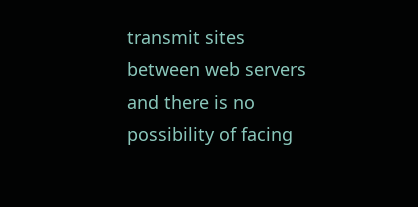transmit sites between web servers and there is no possibility of facing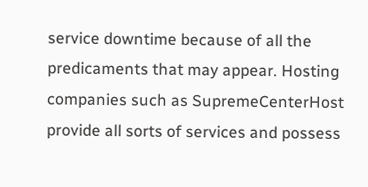service downtime because of all the predicaments that may appear. Hosting companies such as SupremeCenterHost provide all sorts of services and possess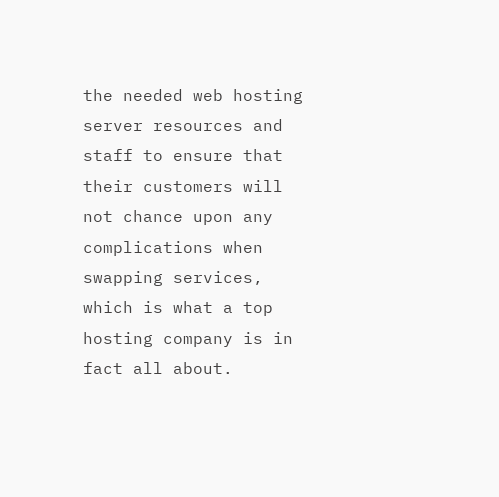the needed web hosting server resources and staff to ensure that their customers will not chance upon any complications when swapping services, which is what a top hosting company is in fact all about.